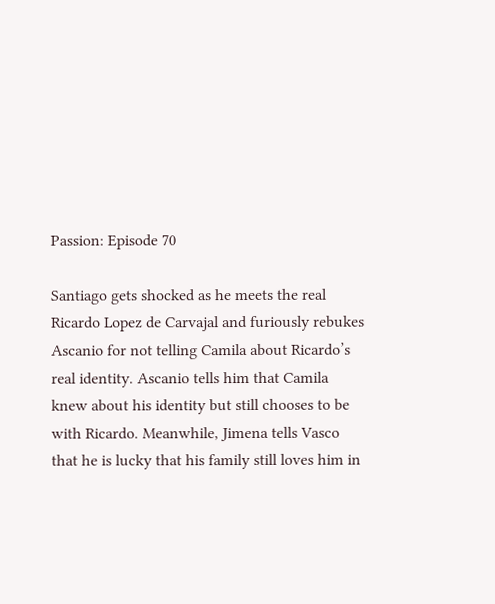Passion: Episode 70

Santiago gets shocked as he meets the real Ricardo Lopez de Carvajal and furiously rebukes Ascanio for not telling Camila about Ricardo’s real identity. Ascanio tells him that Camila knew about his identity but still chooses to be with Ricardo. Meanwhile, Jimena tells Vasco that he is lucky that his family still loves him in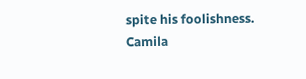spite his foolishness. Camila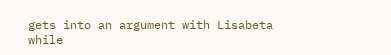gets into an argument with Lisabeta while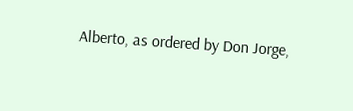Alberto, as ordered by Don Jorge,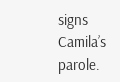signs Camila’s parole.